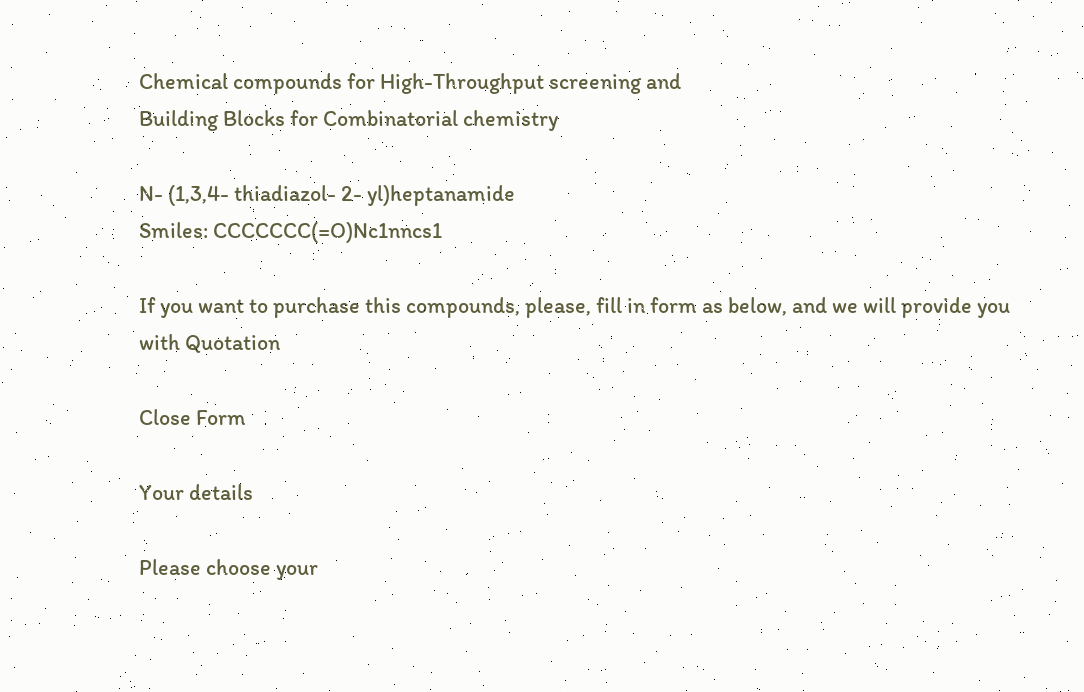Chemical compounds for High-Throughput screening and
Building Blocks for Combinatorial chemistry

N- (1,3,4- thiadiazol- 2- yl)heptanamide
Smiles: CCCCCCC(=O)Nc1nncs1

If you want to purchase this compounds, please, fill in form as below, and we will provide you with Quotation

Close Form

Your details

Please choose your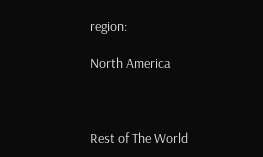region:

North America



Rest of The World